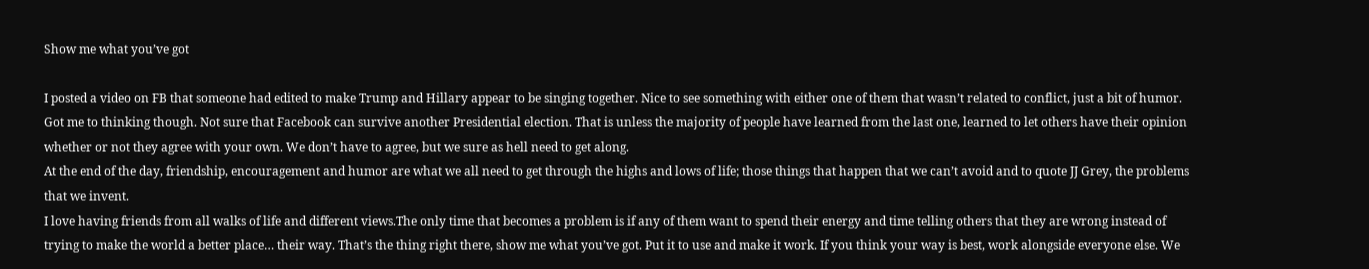Show me what you’ve got

I posted a video on FB that someone had edited to make Trump and Hillary appear to be singing together. Nice to see something with either one of them that wasn’t related to conflict, just a bit of humor.
Got me to thinking though. Not sure that Facebook can survive another Presidential election. That is unless the majority of people have learned from the last one, learned to let others have their opinion whether or not they agree with your own. We don’t have to agree, but we sure as hell need to get along.
At the end of the day, friendship, encouragement and humor are what we all need to get through the highs and lows of life; those things that happen that we can’t avoid and to quote JJ Grey, the problems that we invent.
I love having friends from all walks of life and different views.The only time that becomes a problem is if any of them want to spend their energy and time telling others that they are wrong instead of trying to make the world a better place… their way. That’s the thing right there, show me what you’ve got. Put it to use and make it work. If you think your way is best, work alongside everyone else. We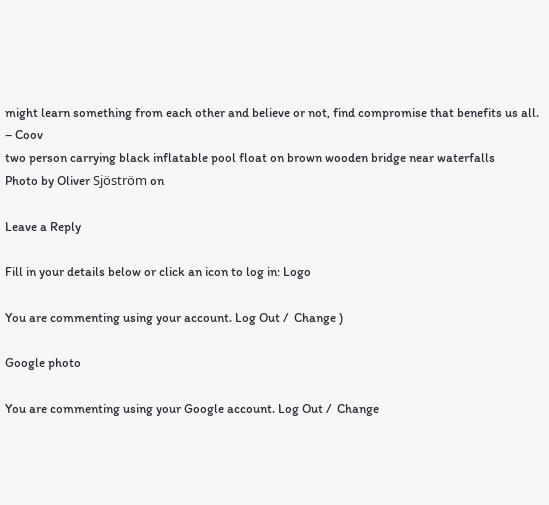might learn something from each other and believe or not, find compromise that benefits us all. – Coov
two person carrying black inflatable pool float on brown wooden bridge near waterfalls
Photo by Oliver Sjöström on

Leave a Reply

Fill in your details below or click an icon to log in: Logo

You are commenting using your account. Log Out /  Change )

Google photo

You are commenting using your Google account. Log Out /  Change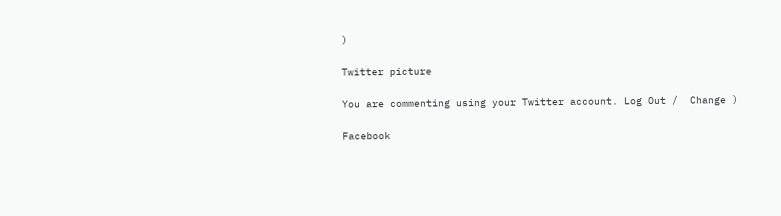)

Twitter picture

You are commenting using your Twitter account. Log Out /  Change )

Facebook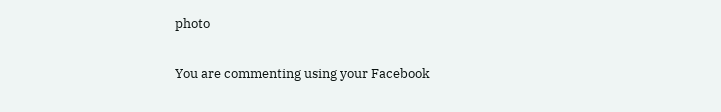photo

You are commenting using your Facebook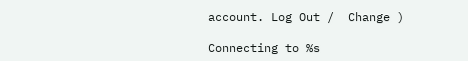account. Log Out /  Change )

Connecting to %s